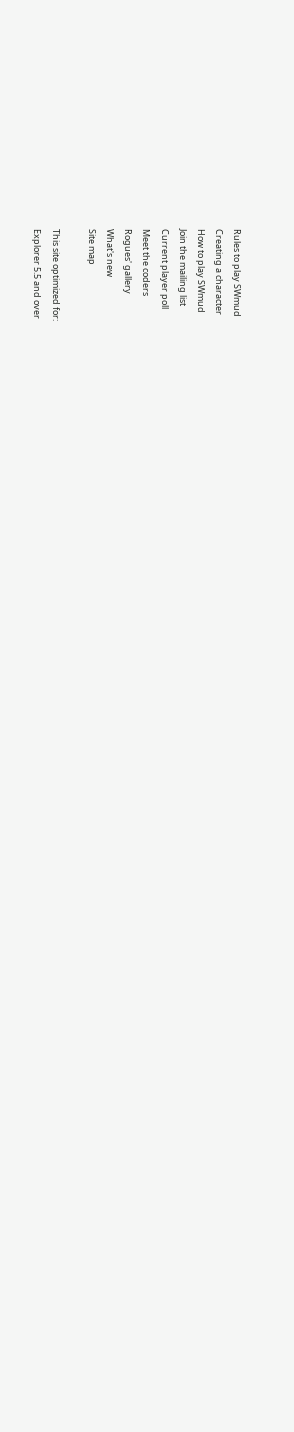Rules to play SWmud
Creating a character
How to play SWmud
Join the mailing list
Current player poll
Meet the coders
Rogues' gallery
What's new
Site map

This site optimized for:
Explorer 5.5 and over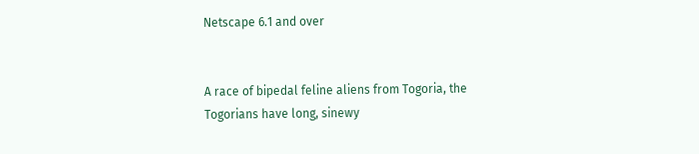Netscape 6.1 and over


A race of bipedal feline aliens from Togoria, the Togorians have long, sinewy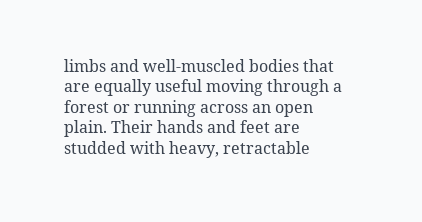limbs and well-muscled bodies that are equally useful moving through a forest or running across an open plain. Their hands and feet are studded with heavy, retractable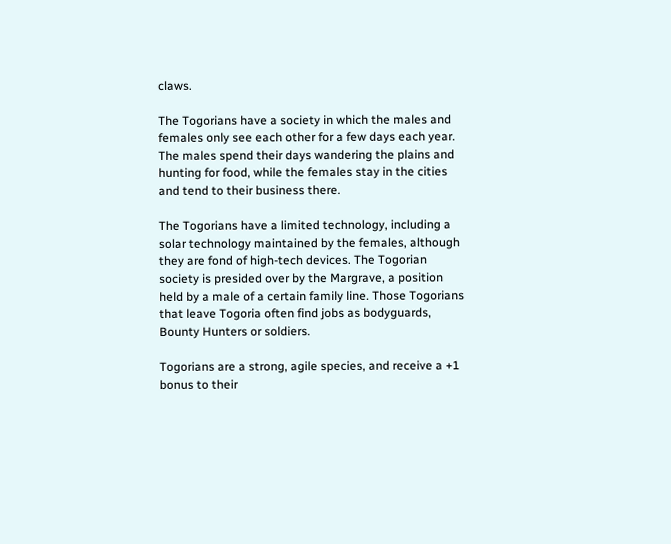claws.

The Togorians have a society in which the males and females only see each other for a few days each year. The males spend their days wandering the plains and hunting for food, while the females stay in the cities and tend to their business there.

The Togorians have a limited technology, including a solar technology maintained by the females, although they are fond of high-tech devices. The Togorian society is presided over by the Margrave, a position held by a male of a certain family line. Those Togorians that leave Togoria often find jobs as bodyguards, Bounty Hunters or soldiers.

Togorians are a strong, agile species, and receive a +1 bonus to their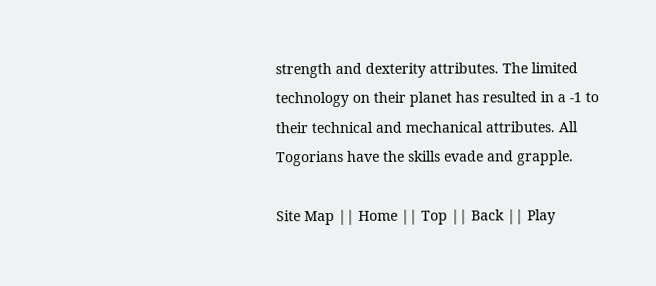strength and dexterity attributes. The limited technology on their planet has resulted in a -1 to their technical and mechanical attributes. All Togorians have the skills evade and grapple.

Site Map || Home || Top || Back || Play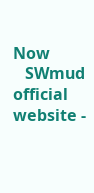Now
   SWmud official website -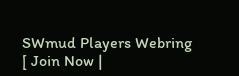SWmud Players Webring
[ Join Now |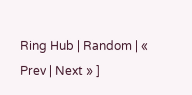Ring Hub | Random | « Prev | Next » ]